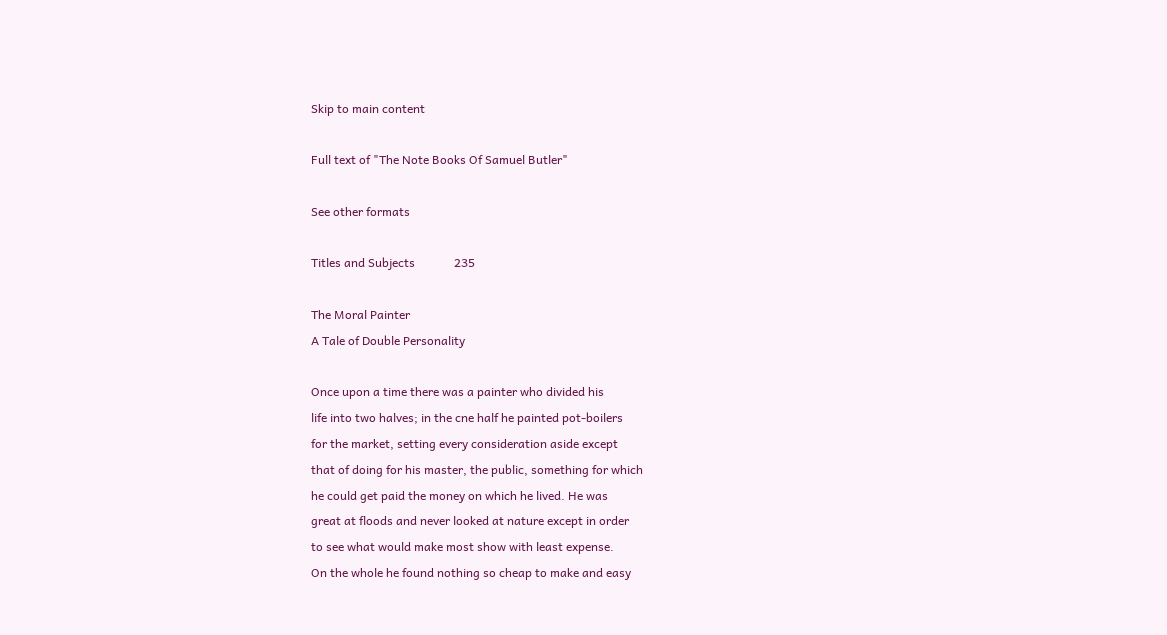Skip to main content

Full text of "The Note Books Of Samuel Butler"

See other formats

Titles and Subjects             235

The Moral Painter
A Tale of Double Personality

Once upon a time there was a painter who divided his
life into two halves; in the cne half he painted pot-boilers
for the market, setting every consideration aside except
that of doing for his master, the public, something for which
he could get paid the money on which he lived. He was
great at floods and never looked at nature except in order
to see what would make most show with least expense.
On the whole he found nothing so cheap to make and easy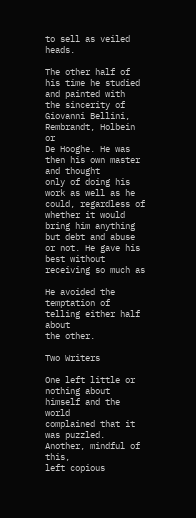to sell as veiled heads.

The other half of his time he studied and painted with
the sincerity of Giovanni Bellini, Rembrandt, Holbein or
De Hooghe. He was then his own master and thought
only of doing his work as well as he could, regardless of
whether it would bring him anything but debt and abuse
or not. He gave his best without receiving so much as

He avoided the temptation of telling either half about
the other.

Two Writers

One left little or nothing about himself and the world
complained that it was puzzled. Another, mindful of this,
left copious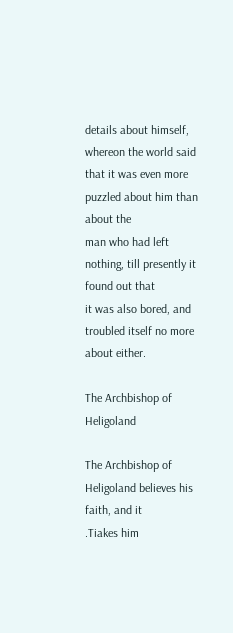details about himself, whereon the world said
that it was even more puzzled about him than about the
man who had left nothing, till presently it found out that
it was also bored, and troubled itself no more about either.

The Archbishop of Heligoland

The Archbishop of Heligoland believes his faith, and it
.Tiakes him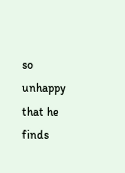so unhappy that he finds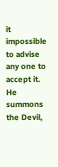it impossible to advise
any one to accept it. He summons the Devil,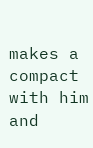makes a compact
with him and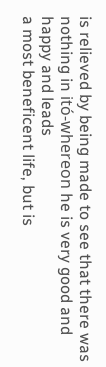is relieved by being made to see that there was
nothing in itó-whereon he is very good and happy and leads
a most beneficent life, but is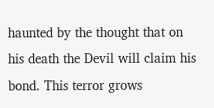haunted by the thought that on
his death the Devil will claim his bond. This terror grows